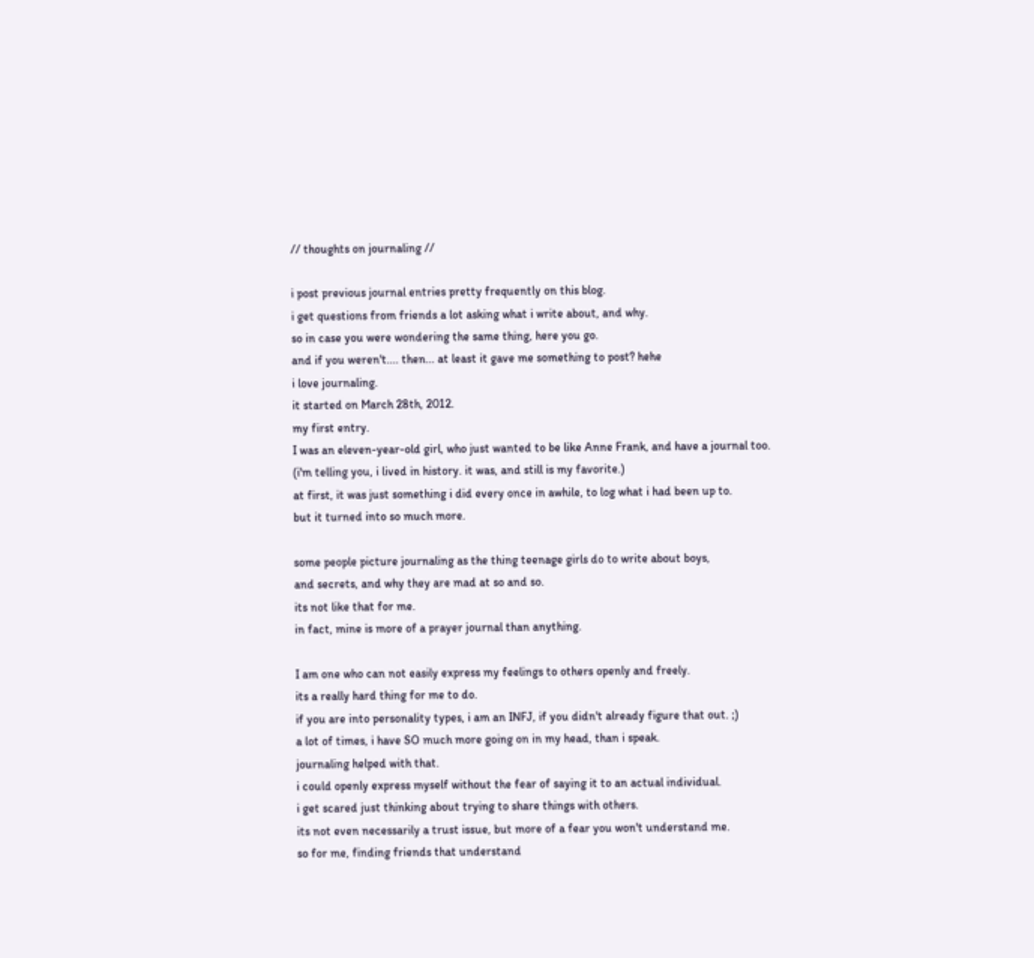// thoughts on journaling //

i post previous journal entries pretty frequently on this blog.
i get questions from friends a lot asking what i write about, and why.
so in case you were wondering the same thing, here you go.
and if you weren't.... then... at least it gave me something to post? hehe
i love journaling.
it started on March 28th, 2012.
my first entry.
I was an eleven-year-old girl, who just wanted to be like Anne Frank, and have a journal too.
(i'm telling you, i lived in history. it was, and still is my favorite.)
at first, it was just something i did every once in awhile, to log what i had been up to.
but it turned into so much more.

some people picture journaling as the thing teenage girls do to write about boys,
and secrets, and why they are mad at so and so.
its not like that for me.
in fact, mine is more of a prayer journal than anything.

I am one who can not easily express my feelings to others openly and freely.
its a really hard thing for me to do.
if you are into personality types, i am an INFJ, if you didn't already figure that out. ;)
a lot of times, i have SO much more going on in my head, than i speak.
journaling helped with that.
i could openly express myself without the fear of saying it to an actual individual.
i get scared just thinking about trying to share things with others.
its not even necessarily a trust issue, but more of a fear you won't understand me.
so for me, finding friends that understand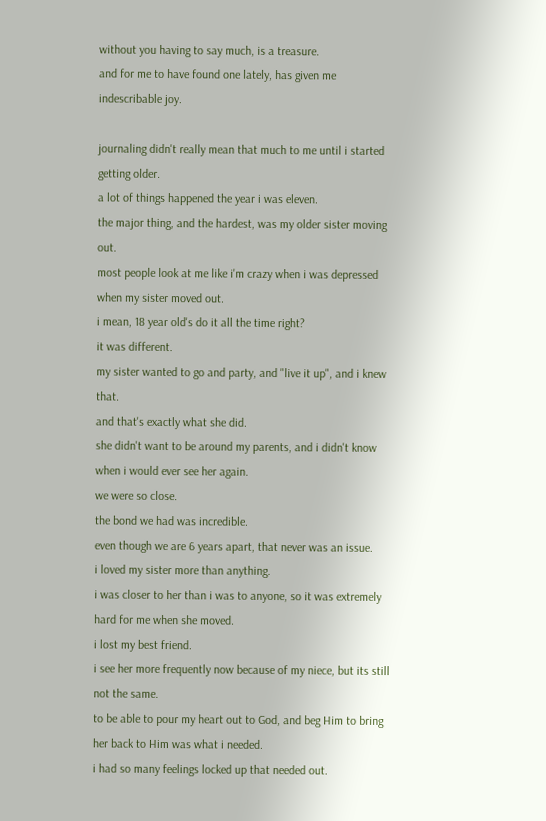without you having to say much, is a treasure.
and for me to have found one lately, has given me indescribable joy.

journaling didn't really mean that much to me until i started getting older.
a lot of things happened the year i was eleven.
the major thing, and the hardest, was my older sister moving out.
most people look at me like i'm crazy when i was depressed when my sister moved out.
i mean, 18 year old's do it all the time right?
it was different.
my sister wanted to go and party, and "live it up", and i knew that.
and that's exactly what she did.
she didn't want to be around my parents, and i didn't know when i would ever see her again.
we were so close.
the bond we had was incredible.
even though we are 6 years apart, that never was an issue.
i loved my sister more than anything.
i was closer to her than i was to anyone, so it was extremely hard for me when she moved.
i lost my best friend.
i see her more frequently now because of my niece, but its still not the same.
to be able to pour my heart out to God, and beg Him to bring her back to Him was what i needed.
i had so many feelings locked up that needed out.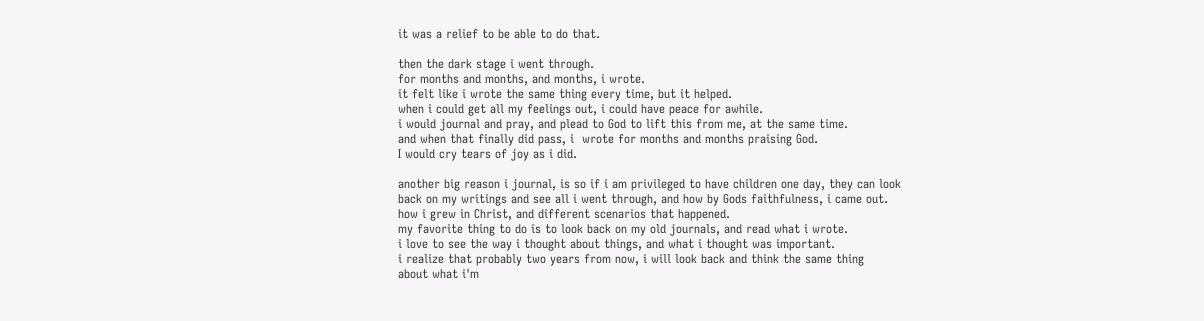it was a relief to be able to do that.

then the dark stage i went through.
for months and months, and months, i wrote.
it felt like i wrote the same thing every time, but it helped.
when i could get all my feelings out, i could have peace for awhile.
i would journal and pray, and plead to God to lift this from me, at the same time.
and when that finally did pass, i  wrote for months and months praising God.
I would cry tears of joy as i did.

another big reason i journal, is so if i am privileged to have children one day, they can look
back on my writings and see all i went through, and how by Gods faithfulness, i came out.
how i grew in Christ, and different scenarios that happened.
my favorite thing to do is to look back on my old journals, and read what i wrote.
i love to see the way i thought about things, and what i thought was important.
i realize that probably two years from now, i will look back and think the same thing
about what i'm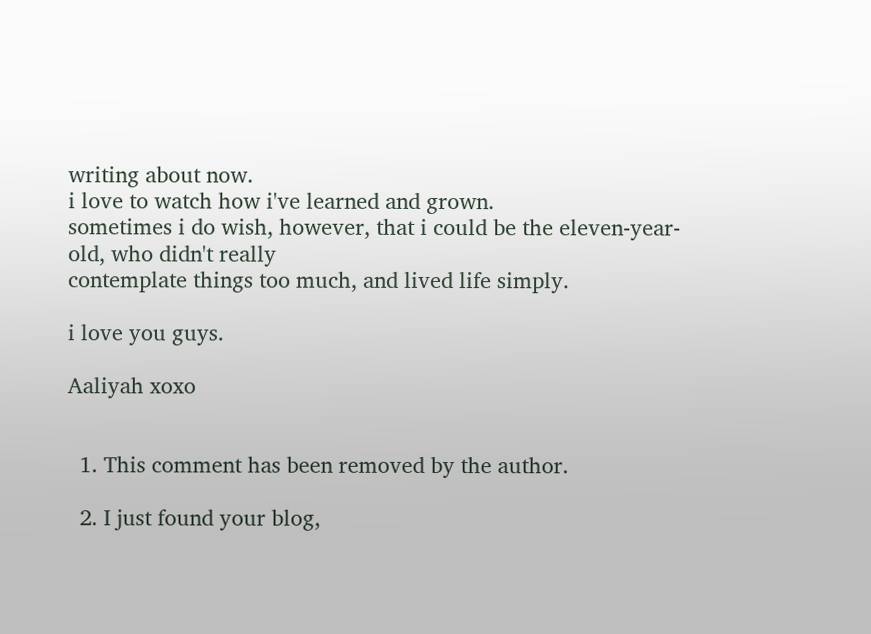writing about now.
i love to watch how i've learned and grown.
sometimes i do wish, however, that i could be the eleven-year-old, who didn't really
contemplate things too much, and lived life simply.

i love you guys.

Aaliyah xoxo


  1. This comment has been removed by the author.

  2. I just found your blog,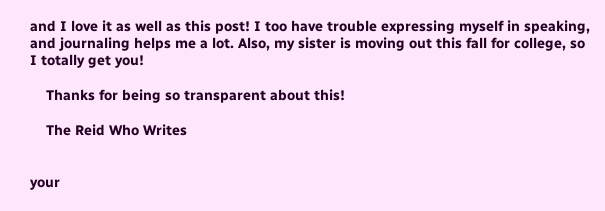and I love it as well as this post! I too have trouble expressing myself in speaking, and journaling helps me a lot. Also, my sister is moving out this fall for college, so I totally get you!

    Thanks for being so transparent about this!

    The Reid Who Writes


your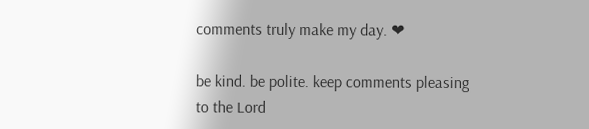comments truly make my day. ❤

be kind. be polite. keep comments pleasing to the Lord